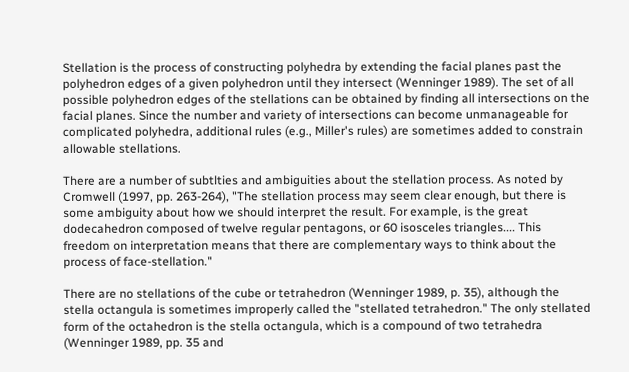Stellation is the process of constructing polyhedra by extending the facial planes past the polyhedron edges of a given polyhedron until they intersect (Wenninger 1989). The set of all possible polyhedron edges of the stellations can be obtained by finding all intersections on the facial planes. Since the number and variety of intersections can become unmanageable for complicated polyhedra, additional rules (e.g., Miller's rules) are sometimes added to constrain allowable stellations.

There are a number of subtlties and ambiguities about the stellation process. As noted by Cromwell (1997, pp. 263-264), "The stellation process may seem clear enough, but there is some ambiguity about how we should interpret the result. For example, is the great dodecahedron composed of twelve regular pentagons, or 60 isosceles triangles.... This freedom on interpretation means that there are complementary ways to think about the process of face-stellation."

There are no stellations of the cube or tetrahedron (Wenninger 1989, p. 35), although the stella octangula is sometimes improperly called the "stellated tetrahedron." The only stellated form of the octahedron is the stella octangula, which is a compound of two tetrahedra (Wenninger 1989, pp. 35 and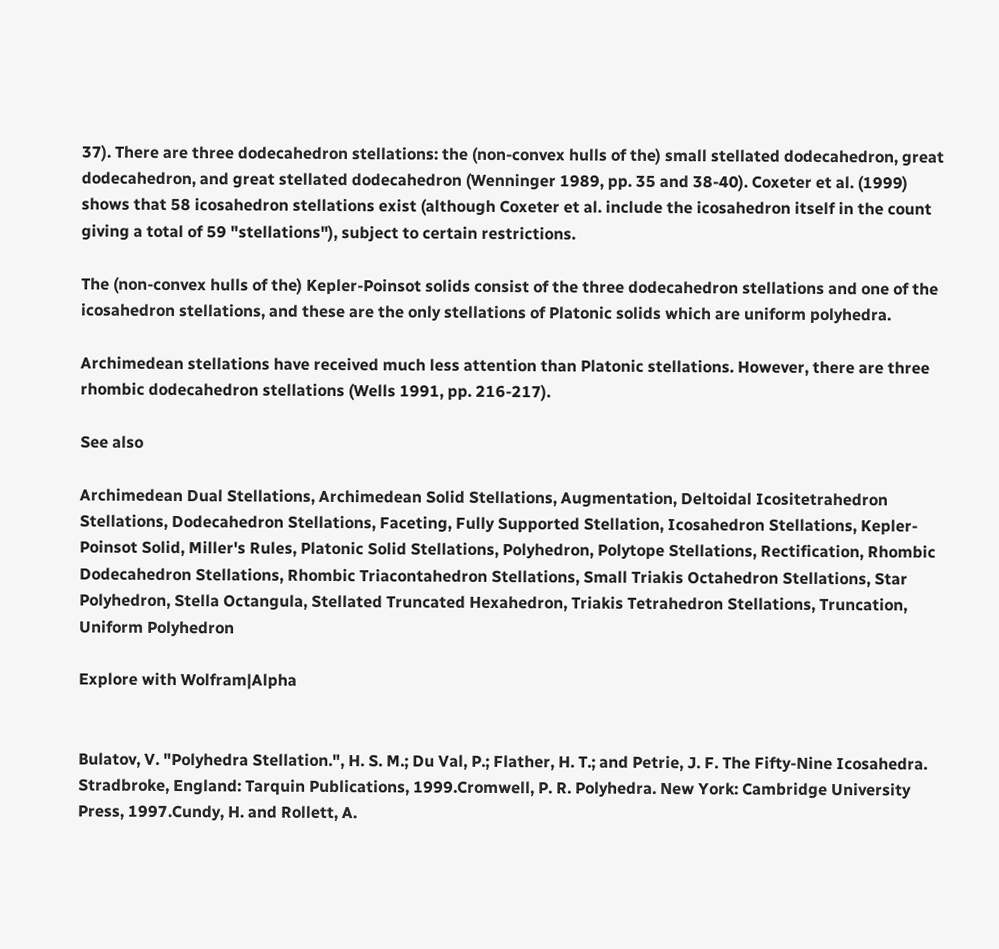37). There are three dodecahedron stellations: the (non-convex hulls of the) small stellated dodecahedron, great dodecahedron, and great stellated dodecahedron (Wenninger 1989, pp. 35 and 38-40). Coxeter et al. (1999) shows that 58 icosahedron stellations exist (although Coxeter et al. include the icosahedron itself in the count giving a total of 59 "stellations"), subject to certain restrictions.

The (non-convex hulls of the) Kepler-Poinsot solids consist of the three dodecahedron stellations and one of the icosahedron stellations, and these are the only stellations of Platonic solids which are uniform polyhedra.

Archimedean stellations have received much less attention than Platonic stellations. However, there are three rhombic dodecahedron stellations (Wells 1991, pp. 216-217).

See also

Archimedean Dual Stellations, Archimedean Solid Stellations, Augmentation, Deltoidal Icositetrahedron Stellations, Dodecahedron Stellations, Faceting, Fully Supported Stellation, Icosahedron Stellations, Kepler-Poinsot Solid, Miller's Rules, Platonic Solid Stellations, Polyhedron, Polytope Stellations, Rectification, Rhombic Dodecahedron Stellations, Rhombic Triacontahedron Stellations, Small Triakis Octahedron Stellations, Star Polyhedron, Stella Octangula, Stellated Truncated Hexahedron, Triakis Tetrahedron Stellations, Truncation, Uniform Polyhedron

Explore with Wolfram|Alpha


Bulatov, V. "Polyhedra Stellation.", H. S. M.; Du Val, P.; Flather, H. T.; and Petrie, J. F. The Fifty-Nine Icosahedra. Stradbroke, England: Tarquin Publications, 1999.Cromwell, P. R. Polyhedra. New York: Cambridge University Press, 1997.Cundy, H. and Rollett, A.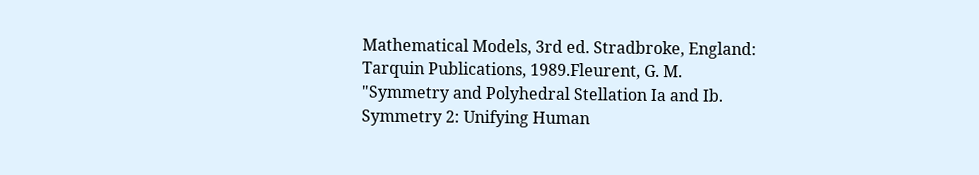Mathematical Models, 3rd ed. Stradbroke, England: Tarquin Publications, 1989.Fleurent, G. M. "Symmetry and Polyhedral Stellation Ia and Ib. Symmetry 2: Unifying Human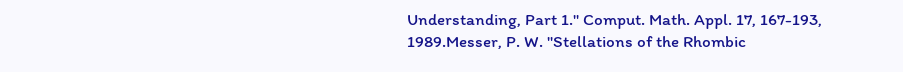Understanding, Part 1." Comput. Math. Appl. 17, 167-193, 1989.Messer, P. W. "Stellations of the Rhombic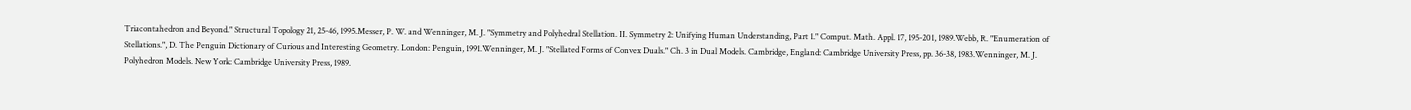Triacontahedron and Beyond." Structural Topology 21, 25-46, 1995.Messer, P. W. and Wenninger, M. J. "Symmetry and Polyhedral Stellation. II. Symmetry 2: Unifying Human Understanding, Part 1." Comput. Math. Appl. 17, 195-201, 1989.Webb, R. "Enumeration of Stellations.", D. The Penguin Dictionary of Curious and Interesting Geometry. London: Penguin, 1991.Wenninger, M. J. "Stellated Forms of Convex Duals." Ch. 3 in Dual Models. Cambridge, England: Cambridge University Press, pp. 36-38, 1983.Wenninger, M. J. Polyhedron Models. New York: Cambridge University Press, 1989.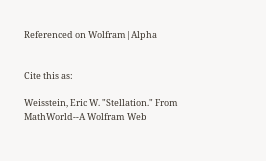Referenced on Wolfram|Alpha


Cite this as:

Weisstein, Eric W. "Stellation." From MathWorld--A Wolfram Web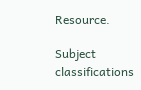Resource.

Subject classifications